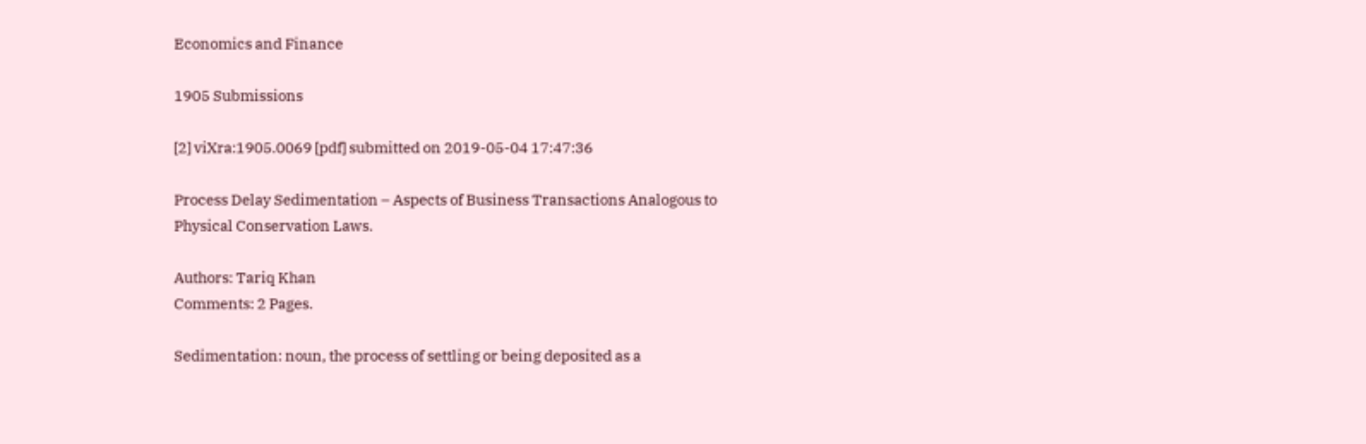Economics and Finance

1905 Submissions

[2] viXra:1905.0069 [pdf] submitted on 2019-05-04 17:47:36

Process Delay Sedimentation – Aspects of Business Transactions Analogous to Physical Conservation Laws.

Authors: Tariq Khan
Comments: 2 Pages.

Sedimentation: noun, the process of settling or being deposited as a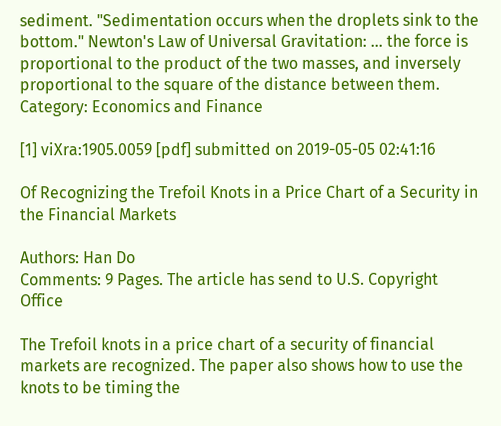sediment. "Sedimentation occurs when the droplets sink to the bottom." Newton's Law of Universal Gravitation: … the force is proportional to the product of the two masses, and inversely proportional to the square of the distance between them.
Category: Economics and Finance

[1] viXra:1905.0059 [pdf] submitted on 2019-05-05 02:41:16

Of Recognizing the Trefoil Knots in a Price Chart of a Security in the Financial Markets

Authors: Han Do
Comments: 9 Pages. The article has send to U.S. Copyright Office

The Trefoil knots in a price chart of a security of financial markets are recognized. The paper also shows how to use the knots to be timing the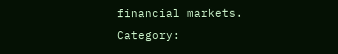financial markets.
Category: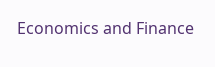Economics and Finance